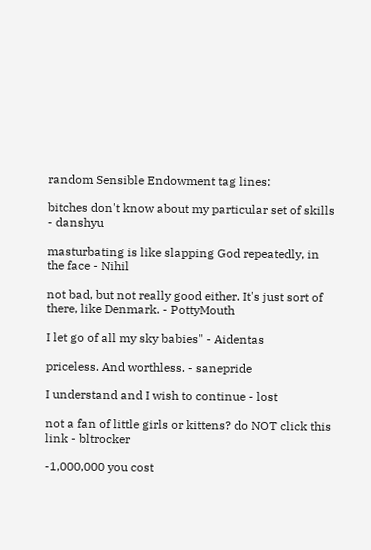random Sensible Endowment tag lines:

bitches don't know about my particular set of skills - danshyu

masturbating is like slapping God repeatedly, in the face - Nihil

not bad, but not really good either. It's just sort of there, like Denmark. - PottyMouth

I let go of all my sky babies" - Aidentas

priceless. And worthless. - sanepride

I understand and I wish to continue - lost

not a fan of little girls or kittens? do NOT click this link - bltrocker

-1,000,000 you cost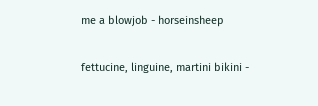me a blowjob - horseinsheep

fettucine, linguine, martini bikini -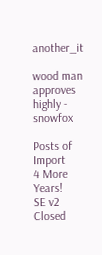another_it

wood man approves highly - snowfox

Posts of Import
4 More Years!
SE v2 Closed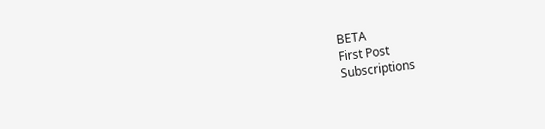BETA
First Post
Subscriptions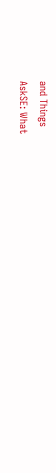and Things
AskSE: What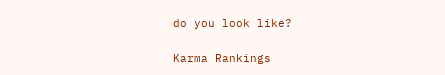do you look like?

Karma Rankings